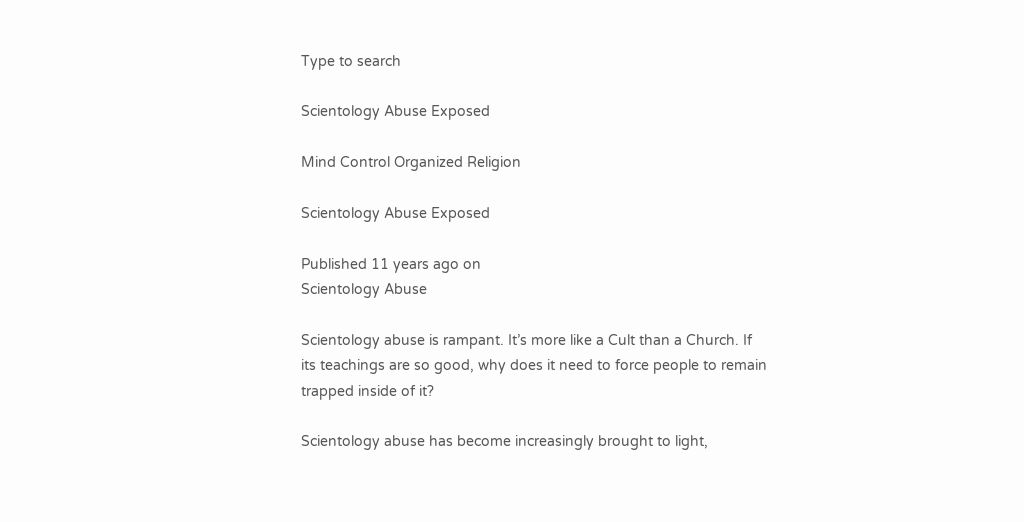Type to search

Scientology Abuse Exposed

Mind Control Organized Religion

Scientology Abuse Exposed

Published 11 years ago on
Scientology Abuse

Scientology abuse is rampant. It’s more like a Cult than a Church. If its teachings are so good, why does it need to force people to remain trapped inside of it?

Scientology abuse has become increasingly brought to light,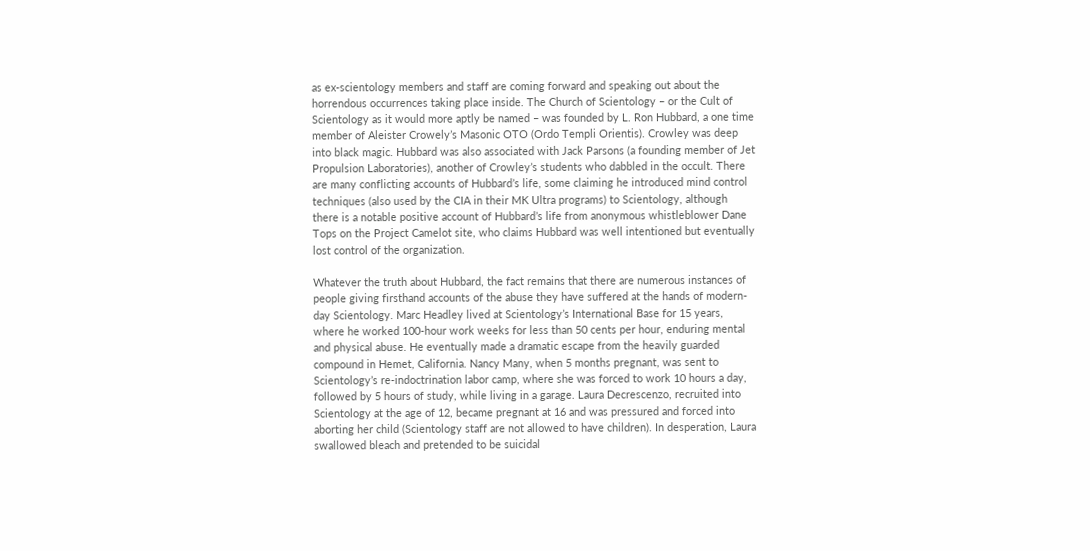as ex-scientology members and staff are coming forward and speaking out about the horrendous occurrences taking place inside. The Church of Scientology – or the Cult of Scientology as it would more aptly be named – was founded by L. Ron Hubbard, a one time member of Aleister Crowely’s Masonic OTO (Ordo Templi Orientis). Crowley was deep into black magic. Hubbard was also associated with Jack Parsons (a founding member of Jet Propulsion Laboratories), another of Crowley’s students who dabbled in the occult. There are many conflicting accounts of Hubbard’s life, some claiming he introduced mind control techniques (also used by the CIA in their MK Ultra programs) to Scientology, although there is a notable positive account of Hubbard’s life from anonymous whistleblower Dane Tops on the Project Camelot site, who claims Hubbard was well intentioned but eventually lost control of the organization.

Whatever the truth about Hubbard, the fact remains that there are numerous instances of people giving firsthand accounts of the abuse they have suffered at the hands of modern-day Scientology. Marc Headley lived at Scientology’s International Base for 15 years, where he worked 100-hour work weeks for less than 50 cents per hour, enduring mental and physical abuse. He eventually made a dramatic escape from the heavily guarded compound in Hemet, California. Nancy Many, when 5 months pregnant, was sent to Scientology’s re-indoctrination labor camp, where she was forced to work 10 hours a day, followed by 5 hours of study, while living in a garage. Laura Decrescenzo, recruited into Scientology at the age of 12, became pregnant at 16 and was pressured and forced into aborting her child (Scientology staff are not allowed to have children). In desperation, Laura swallowed bleach and pretended to be suicidal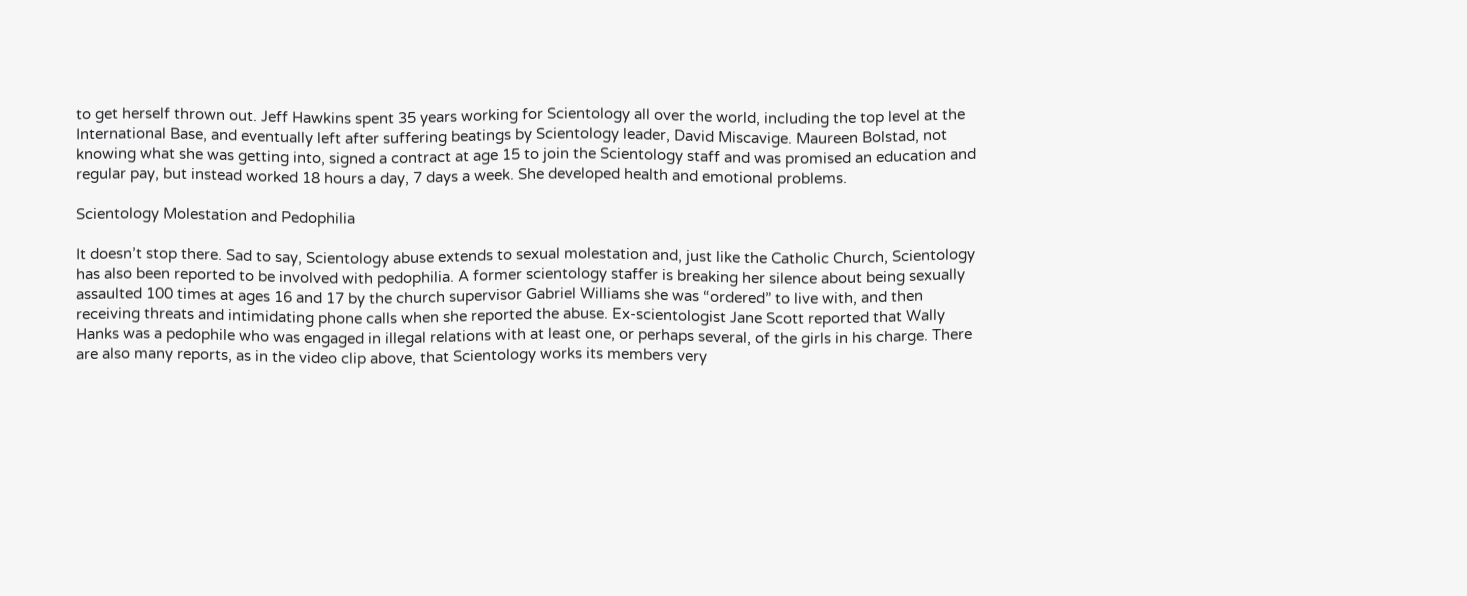to get herself thrown out. Jeff Hawkins spent 35 years working for Scientology all over the world, including the top level at the International Base, and eventually left after suffering beatings by Scientology leader, David Miscavige. Maureen Bolstad, not knowing what she was getting into, signed a contract at age 15 to join the Scientology staff and was promised an education and regular pay, but instead worked 18 hours a day, 7 days a week. She developed health and emotional problems.

Scientology Molestation and Pedophilia

It doesn’t stop there. Sad to say, Scientology abuse extends to sexual molestation and, just like the Catholic Church, Scientology has also been reported to be involved with pedophilia. A former scientology staffer is breaking her silence about being sexually assaulted 100 times at ages 16 and 17 by the church supervisor Gabriel Williams she was “ordered” to live with, and then receiving threats and intimidating phone calls when she reported the abuse. Ex-scientologist Jane Scott reported that Wally Hanks was a pedophile who was engaged in illegal relations with at least one, or perhaps several, of the girls in his charge. There are also many reports, as in the video clip above, that Scientology works its members very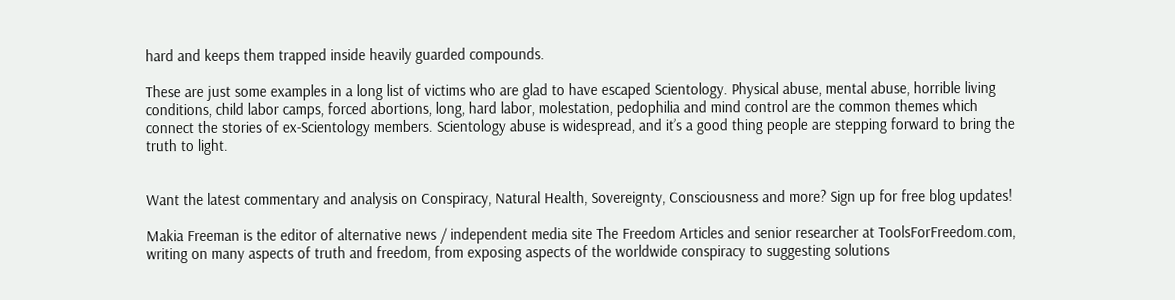hard and keeps them trapped inside heavily guarded compounds.

These are just some examples in a long list of victims who are glad to have escaped Scientology. Physical abuse, mental abuse, horrible living conditions, child labor camps, forced abortions, long, hard labor, molestation, pedophilia and mind control are the common themes which connect the stories of ex-Scientology members. Scientology abuse is widespread, and it’s a good thing people are stepping forward to bring the truth to light.


Want the latest commentary and analysis on Conspiracy, Natural Health, Sovereignty, Consciousness and more? Sign up for free blog updates!

Makia Freeman is the editor of alternative news / independent media site The Freedom Articles and senior researcher at ToolsForFreedom.com, writing on many aspects of truth and freedom, from exposing aspects of the worldwide conspiracy to suggesting solutions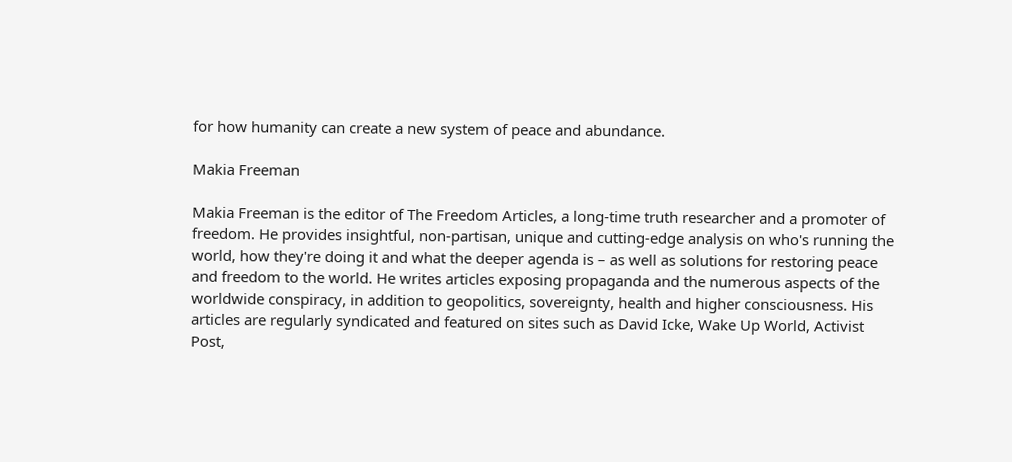for how humanity can create a new system of peace and abundance.

Makia Freeman

Makia Freeman is the editor of The Freedom Articles, a long-time truth researcher and a promoter of freedom. He provides insightful, non-partisan, unique and cutting-edge analysis on who's running the world, how they're doing it and what the deeper agenda is – as well as solutions for restoring peace and freedom to the world. He writes articles exposing propaganda and the numerous aspects of the worldwide conspiracy, in addition to geopolitics, sovereignty, health and higher consciousness. His articles are regularly syndicated and featured on sites such as David Icke, Wake Up World, Activist Post,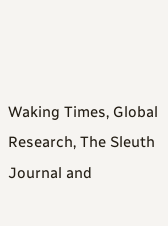Waking Times, Global Research, The Sleuth Journal and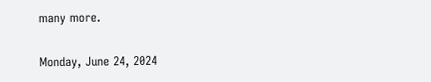many more.

Monday, June 24, 2024